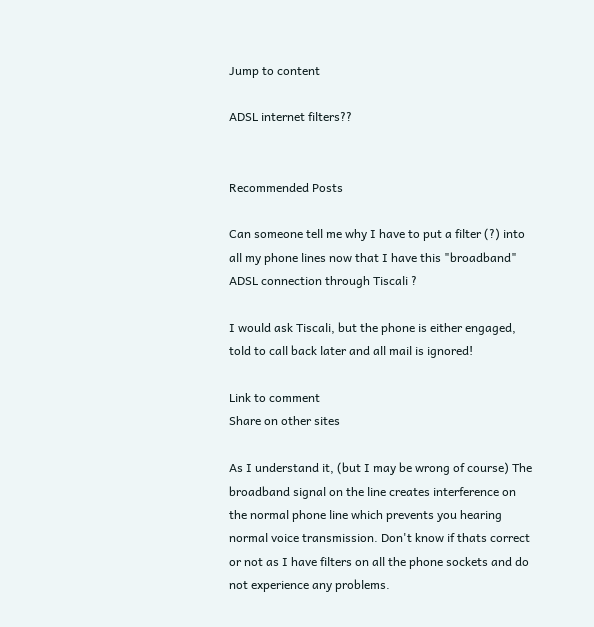Jump to content

ADSL internet filters??


Recommended Posts

Can someone tell me why I have to put a filter (?) into all my phone lines now that I have this "broadband" ADSL connection through Tiscali ?

I would ask Tiscali, but the phone is either engaged, told to call back later and all mail is ignored!

Link to comment
Share on other sites

As I understand it, (but I may be wrong of course) The broadband signal on the line creates interference on the normal phone line which prevents you hearing normal voice transmission. Don't know if thats correct or not as I have filters on all the phone sockets and do not experience any problems.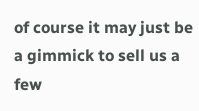of course it may just be a gimmick to sell us a few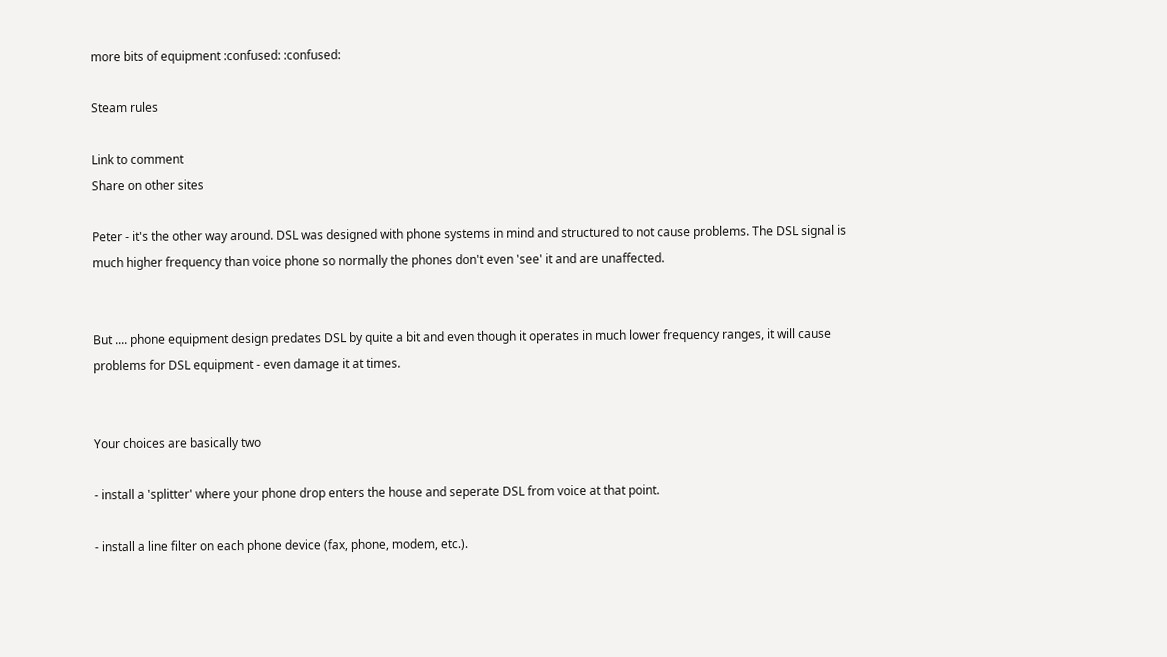more bits of equipment :confused: :confused:

Steam rules

Link to comment
Share on other sites

Peter - it's the other way around. DSL was designed with phone systems in mind and structured to not cause problems. The DSL signal is much higher frequency than voice phone so normally the phones don't even 'see' it and are unaffected.


But .... phone equipment design predates DSL by quite a bit and even though it operates in much lower frequency ranges, it will cause problems for DSL equipment - even damage it at times.


Your choices are basically two

- install a 'splitter' where your phone drop enters the house and seperate DSL from voice at that point.

- install a line filter on each phone device (fax, phone, modem, etc.).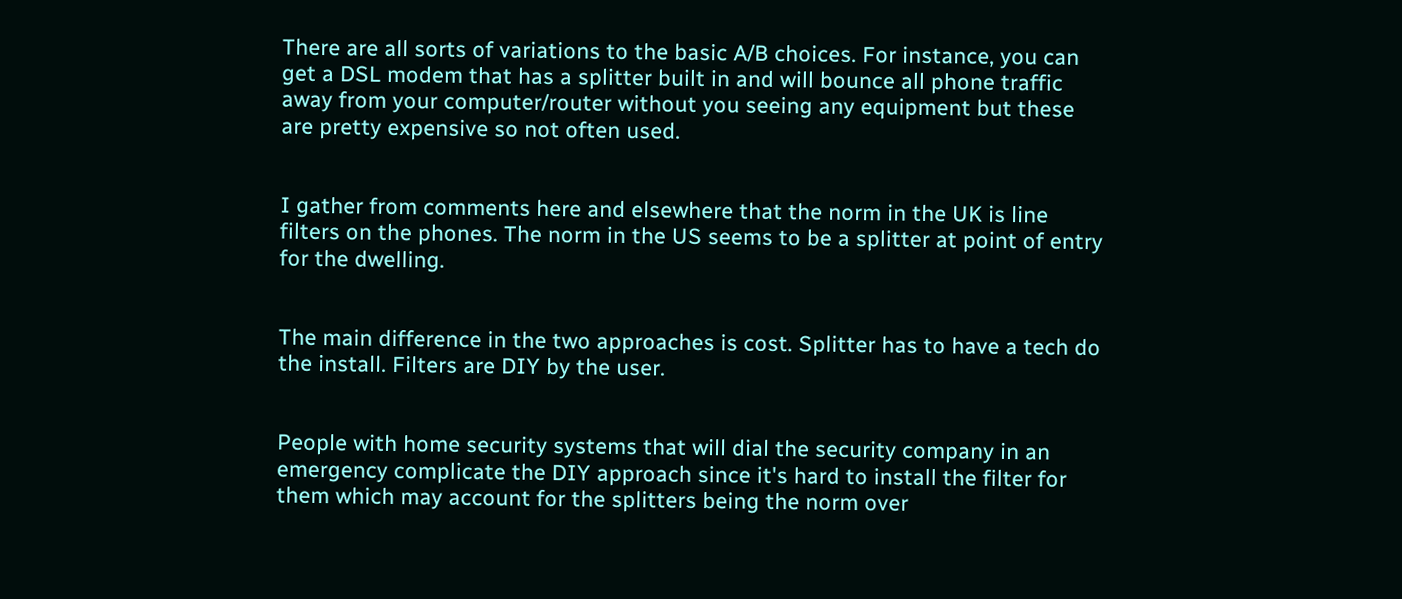There are all sorts of variations to the basic A/B choices. For instance, you can get a DSL modem that has a splitter built in and will bounce all phone traffic away from your computer/router without you seeing any equipment but these are pretty expensive so not often used.


I gather from comments here and elsewhere that the norm in the UK is line filters on the phones. The norm in the US seems to be a splitter at point of entry for the dwelling.


The main difference in the two approaches is cost. Splitter has to have a tech do the install. Filters are DIY by the user.


People with home security systems that will dial the security company in an emergency complicate the DIY approach since it's hard to install the filter for them which may account for the splitters being the norm over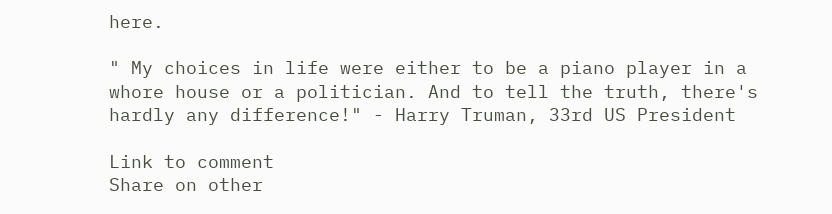here.

" My choices in life were either to be a piano player in a whore house or a politician. And to tell the truth, there's hardly any difference!" - Harry Truman, 33rd US President

Link to comment
Share on other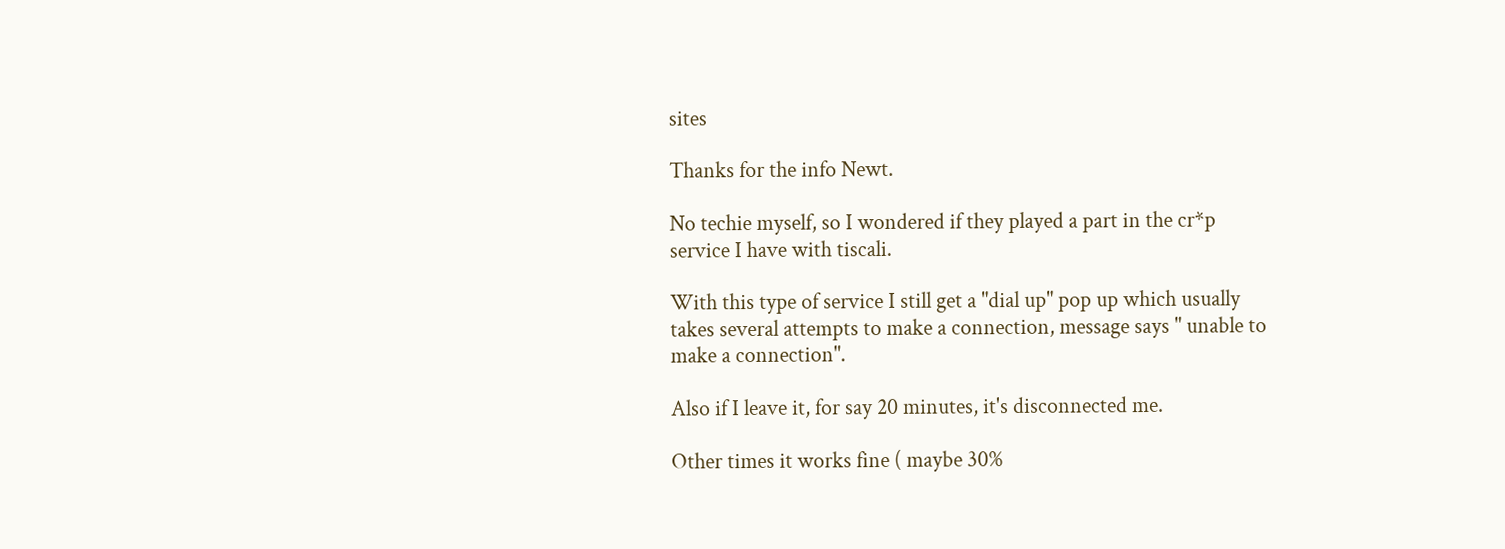sites

Thanks for the info Newt.

No techie myself, so I wondered if they played a part in the cr*p service I have with tiscali.

With this type of service I still get a "dial up" pop up which usually takes several attempts to make a connection, message says " unable to make a connection".

Also if I leave it, for say 20 minutes, it's disconnected me.

Other times it works fine ( maybe 30%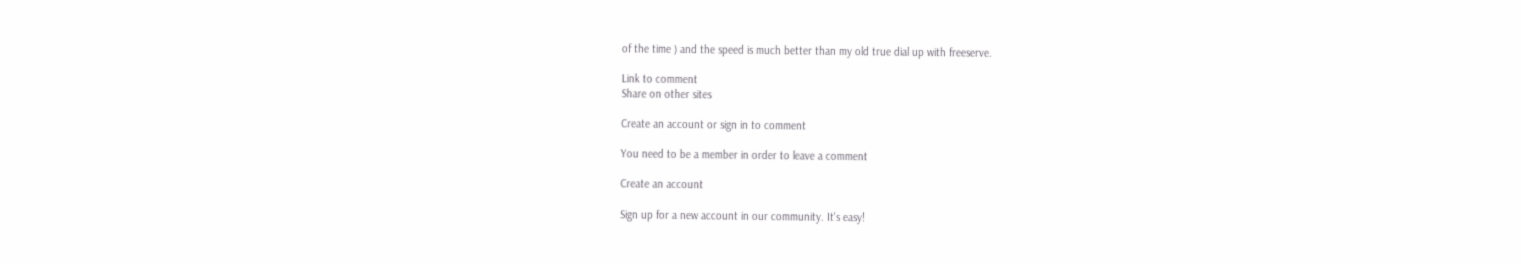of the time ) and the speed is much better than my old true dial up with freeserve.

Link to comment
Share on other sites

Create an account or sign in to comment

You need to be a member in order to leave a comment

Create an account

Sign up for a new account in our community. It's easy!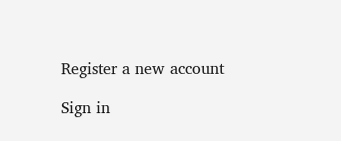Register a new account

Sign in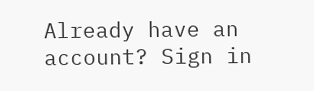Already have an account? Sign in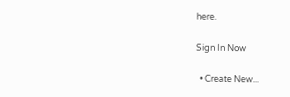here.

Sign In Now

  • Create New...